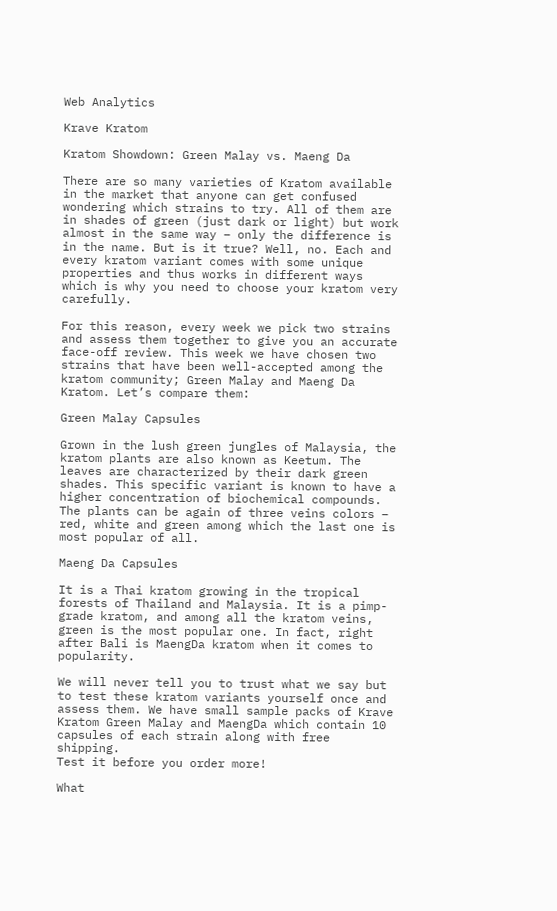Web Analytics

Krave Kratom

Kratom Showdown: Green Malay vs. Maeng Da

There are so many varieties of Kratom available in the market that anyone can get confused wondering which strains to try. All of them are in shades of green (just dark or light) but work almost in the same way – only the difference is in the name. But is it true? Well, no. Each and every kratom variant comes with some unique properties and thus works in different ways which is why you need to choose your kratom very carefully.

For this reason, every week we pick two strains and assess them together to give you an accurate face-off review. This week we have chosen two strains that have been well-accepted among the kratom community; Green Malay and Maeng Da Kratom. Let’s compare them:

Green Malay Capsules

Grown in the lush green jungles of Malaysia, the kratom plants are also known as Keetum. The leaves are characterized by their dark green shades. This specific variant is known to have a higher concentration of biochemical compounds. The plants can be again of three veins colors – red, white and green among which the last one is most popular of all.

Maeng Da Capsules

It is a Thai kratom growing in the tropical forests of Thailand and Malaysia. It is a pimp-grade kratom, and among all the kratom veins, green is the most popular one. In fact, right after Bali is MaengDa kratom when it comes to popularity.

We will never tell you to trust what we say but to test these kratom variants yourself once and assess them. We have small sample packs of Krave Kratom Green Malay and MaengDa which contain 10 capsules of each strain along with free shipping.
Test it before you order more!

What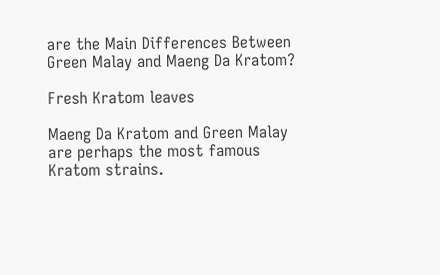are the Main Differences Between Green Malay and Maeng Da Kratom?

Fresh Kratom leaves

Maeng Da Kratom and Green Malay are perhaps the most famous Kratom strains.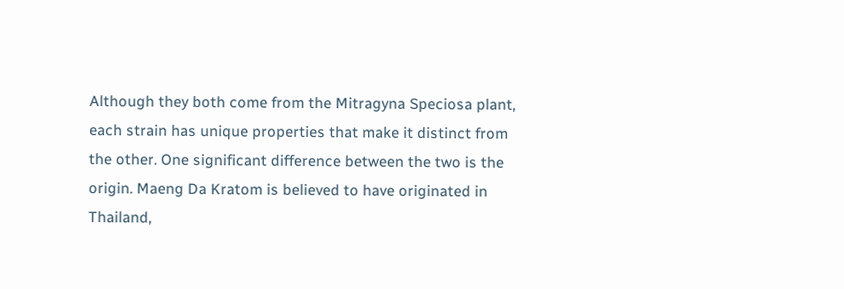Although they both come from the Mitragyna Speciosa plant, each strain has unique properties that make it distinct from the other. One significant difference between the two is the origin. Maeng Da Kratom is believed to have originated in Thailand,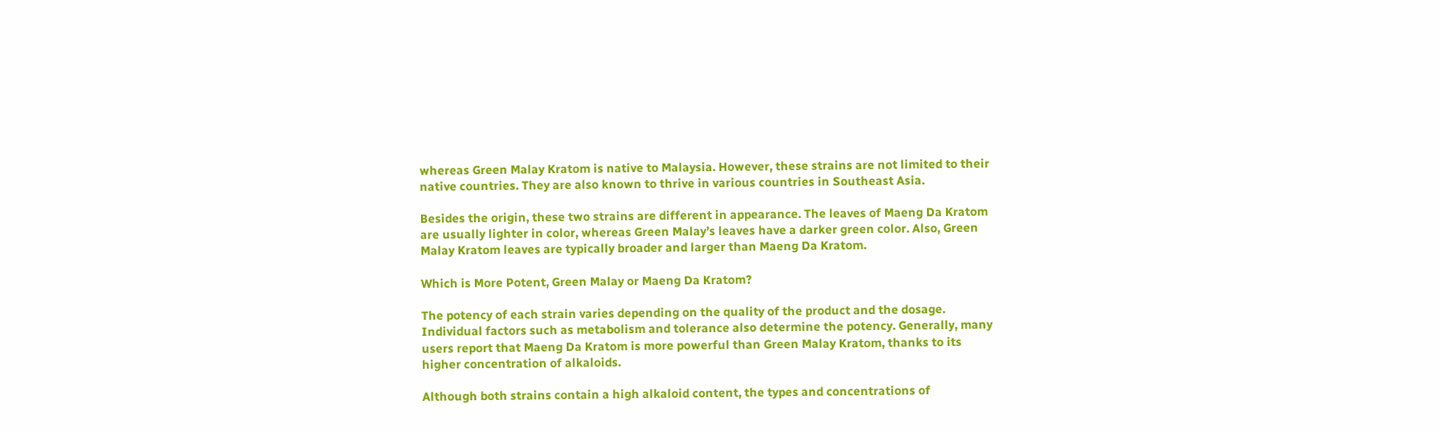whereas Green Malay Kratom is native to Malaysia. However, these strains are not limited to their native countries. They are also known to thrive in various countries in Southeast Asia.

Besides the origin, these two strains are different in appearance. The leaves of Maeng Da Kratom are usually lighter in color, whereas Green Malay’s leaves have a darker green color. Also, Green Malay Kratom leaves are typically broader and larger than Maeng Da Kratom.

Which is More Potent, Green Malay or Maeng Da Kratom?

The potency of each strain varies depending on the quality of the product and the dosage. Individual factors such as metabolism and tolerance also determine the potency. Generally, many users report that Maeng Da Kratom is more powerful than Green Malay Kratom, thanks to its higher concentration of alkaloids.

Although both strains contain a high alkaloid content, the types and concentrations of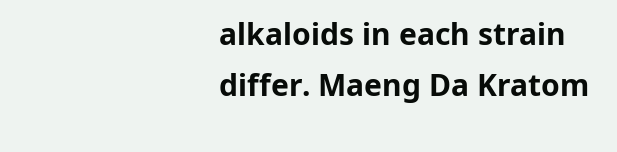alkaloids in each strain differ. Maeng Da Kratom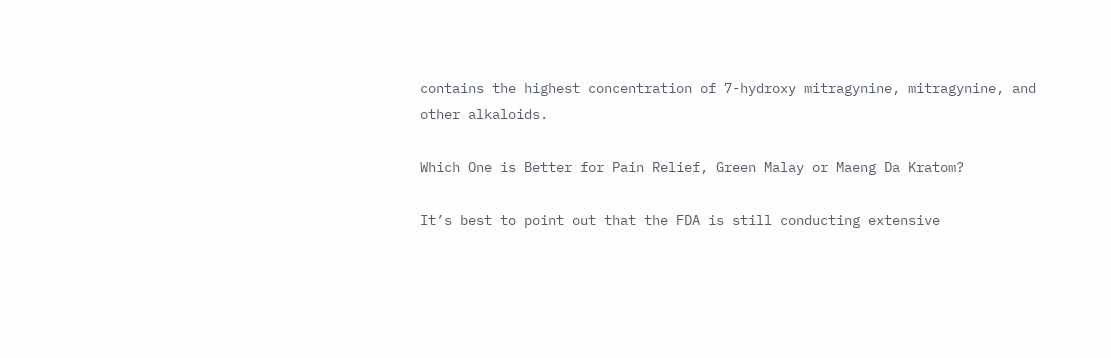contains the highest concentration of 7-hydroxy mitragynine, mitragynine, and other alkaloids.

Which One is Better for Pain Relief, Green Malay or Maeng Da Kratom?

It’s best to point out that the FDA is still conducting extensive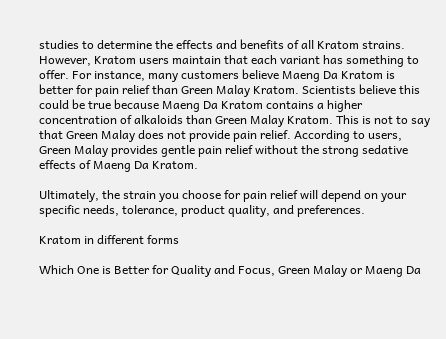studies to determine the effects and benefits of all Kratom strains. However, Kratom users maintain that each variant has something to offer. For instance, many customers believe Maeng Da Kratom is better for pain relief than Green Malay Kratom. Scientists believe this could be true because Maeng Da Kratom contains a higher concentration of alkaloids than Green Malay Kratom. This is not to say that Green Malay does not provide pain relief. According to users, Green Malay provides gentle pain relief without the strong sedative effects of Maeng Da Kratom.

Ultimately, the strain you choose for pain relief will depend on your specific needs, tolerance, product quality, and preferences.

Kratom in different forms

Which One is Better for Quality and Focus, Green Malay or Maeng Da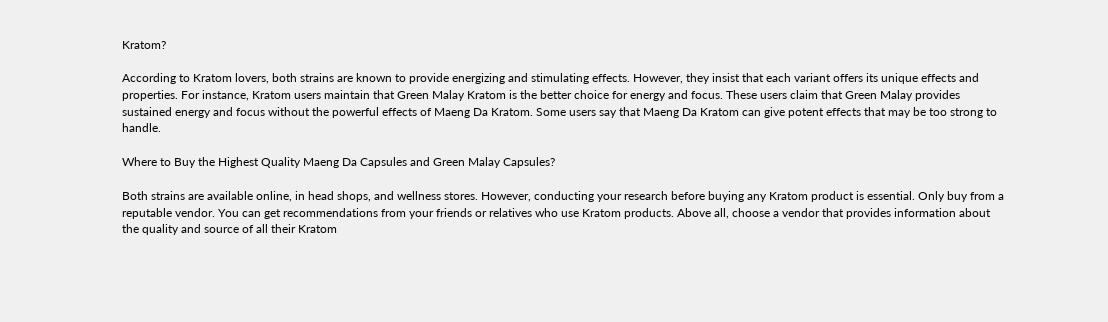Kratom?

According to Kratom lovers, both strains are known to provide energizing and stimulating effects. However, they insist that each variant offers its unique effects and properties. For instance, Kratom users maintain that Green Malay Kratom is the better choice for energy and focus. These users claim that Green Malay provides sustained energy and focus without the powerful effects of Maeng Da Kratom. Some users say that Maeng Da Kratom can give potent effects that may be too strong to handle.

Where to Buy the Highest Quality Maeng Da Capsules and Green Malay Capsules?

Both strains are available online, in head shops, and wellness stores. However, conducting your research before buying any Kratom product is essential. Only buy from a reputable vendor. You can get recommendations from your friends or relatives who use Kratom products. Above all, choose a vendor that provides information about the quality and source of all their Kratom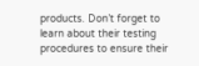products. Don’t forget to learn about their testing procedures to ensure their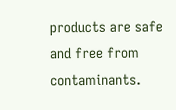products are safe and free from contaminants.